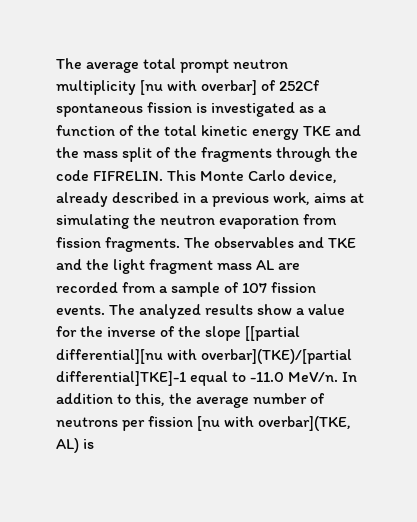The average total prompt neutron multiplicity [nu with overbar] of 252Cf spontaneous fission is investigated as a function of the total kinetic energy TKE and the mass split of the fragments through the code FIFRELIN. This Monte Carlo device, already described in a previous work, aims at simulating the neutron evaporation from fission fragments. The observables and TKE and the light fragment mass AL are recorded from a sample of 107 fission events. The analyzed results show a value for the inverse of the slope [[partial differential][nu with overbar](TKE)/[partial differential]TKE]-1 equal to -11.0 MeV/n. In addition to this, the average number of neutrons per fission [nu with overbar](TKE, AL) is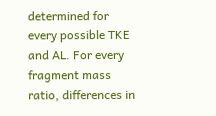determined for every possible TKE and AL. For every fragment mass ratio, differences in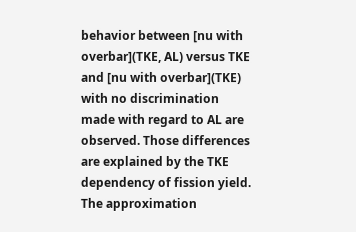behavior between [nu with overbar](TKE, AL) versus TKE and [nu with overbar](TKE) with no discrimination made with regard to AL are observed. Those differences are explained by the TKE dependency of fission yield. The approximation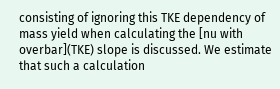consisting of ignoring this TKE dependency of mass yield when calculating the [nu with overbar](TKE) slope is discussed. We estimate that such a calculation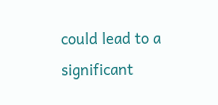could lead to a significant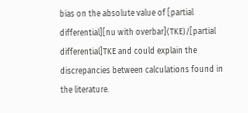bias on the absolute value of [partial differential][nu with overbar](TKE)/[partial differential]TKE and could explain the discrepancies between calculations found in the literature.